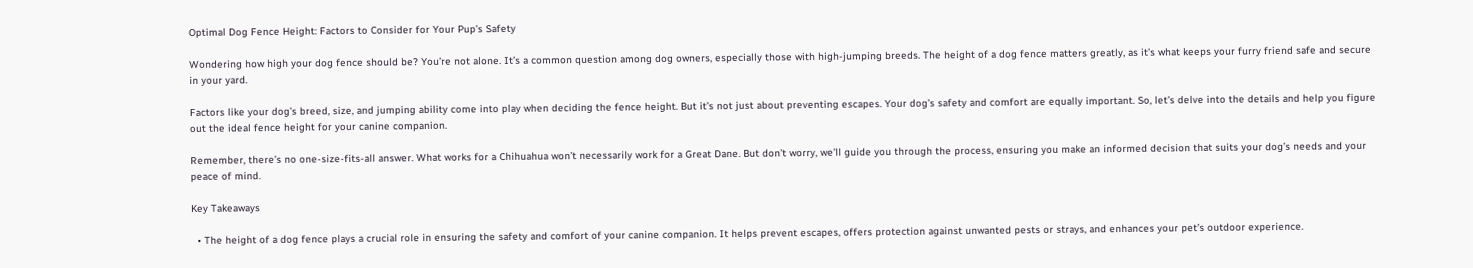Optimal Dog Fence Height: Factors to Consider for Your Pup’s Safety

Wondering how high your dog fence should be? You’re not alone. It’s a common question among dog owners, especially those with high-jumping breeds. The height of a dog fence matters greatly, as it’s what keeps your furry friend safe and secure in your yard.

Factors like your dog’s breed, size, and jumping ability come into play when deciding the fence height. But it’s not just about preventing escapes. Your dog’s safety and comfort are equally important. So, let’s delve into the details and help you figure out the ideal fence height for your canine companion.

Remember, there’s no one-size-fits-all answer. What works for a Chihuahua won’t necessarily work for a Great Dane. But don’t worry, we’ll guide you through the process, ensuring you make an informed decision that suits your dog’s needs and your peace of mind.

Key Takeaways

  • The height of a dog fence plays a crucial role in ensuring the safety and comfort of your canine companion. It helps prevent escapes, offers protection against unwanted pests or strays, and enhances your pet’s outdoor experience.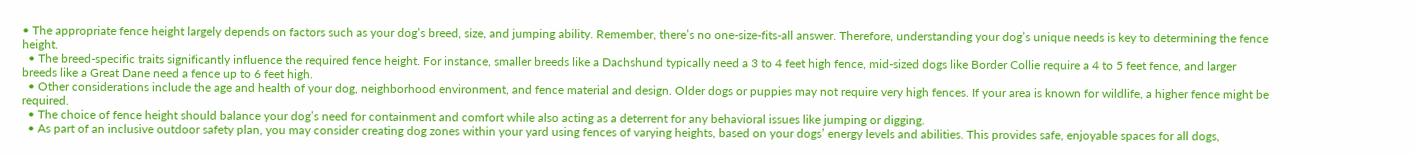• The appropriate fence height largely depends on factors such as your dog’s breed, size, and jumping ability. Remember, there’s no one-size-fits-all answer. Therefore, understanding your dog’s unique needs is key to determining the fence height.
  • The breed-specific traits significantly influence the required fence height. For instance, smaller breeds like a Dachshund typically need a 3 to 4 feet high fence, mid-sized dogs like Border Collie require a 4 to 5 feet fence, and larger breeds like a Great Dane need a fence up to 6 feet high.
  • Other considerations include the age and health of your dog, neighborhood environment, and fence material and design. Older dogs or puppies may not require very high fences. If your area is known for wildlife, a higher fence might be required.
  • The choice of fence height should balance your dog’s need for containment and comfort while also acting as a deterrent for any behavioral issues like jumping or digging.
  • As part of an inclusive outdoor safety plan, you may consider creating dog zones within your yard using fences of varying heights, based on your dogs’ energy levels and abilities. This provides safe, enjoyable spaces for all dogs,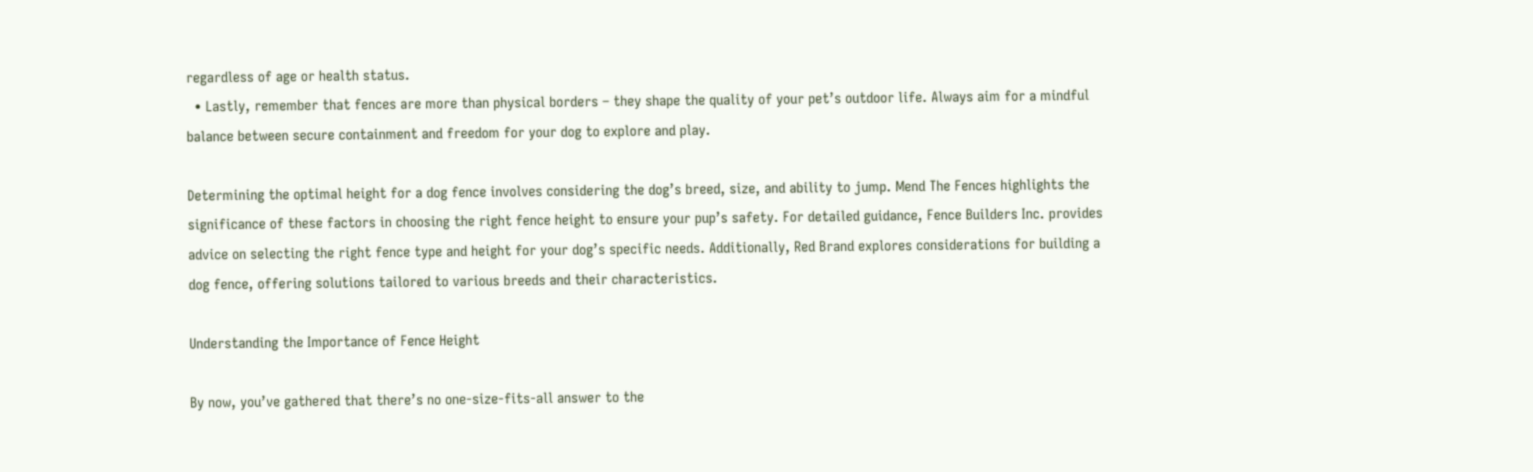regardless of age or health status.
  • Lastly, remember that fences are more than physical borders – they shape the quality of your pet’s outdoor life. Always aim for a mindful balance between secure containment and freedom for your dog to explore and play.

Determining the optimal height for a dog fence involves considering the dog’s breed, size, and ability to jump. Mend The Fences highlights the significance of these factors in choosing the right fence height to ensure your pup’s safety. For detailed guidance, Fence Builders Inc. provides advice on selecting the right fence type and height for your dog’s specific needs. Additionally, Red Brand explores considerations for building a dog fence, offering solutions tailored to various breeds and their characteristics.

Understanding the Importance of Fence Height

By now, you’ve gathered that there’s no one-size-fits-all answer to the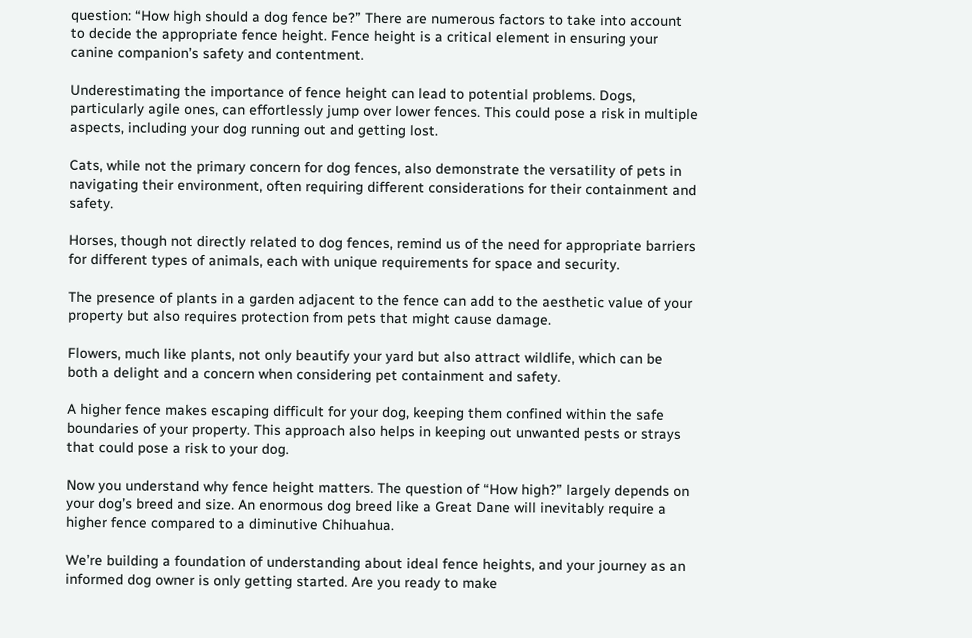question: “How high should a dog fence be?” There are numerous factors to take into account to decide the appropriate fence height. Fence height is a critical element in ensuring your canine companion’s safety and contentment.

Underestimating the importance of fence height can lead to potential problems. Dogs, particularly agile ones, can effortlessly jump over lower fences. This could pose a risk in multiple aspects, including your dog running out and getting lost.

Cats, while not the primary concern for dog fences, also demonstrate the versatility of pets in navigating their environment, often requiring different considerations for their containment and safety.

Horses, though not directly related to dog fences, remind us of the need for appropriate barriers for different types of animals, each with unique requirements for space and security.

The presence of plants in a garden adjacent to the fence can add to the aesthetic value of your property but also requires protection from pets that might cause damage.

Flowers, much like plants, not only beautify your yard but also attract wildlife, which can be both a delight and a concern when considering pet containment and safety.

A higher fence makes escaping difficult for your dog, keeping them confined within the safe boundaries of your property. This approach also helps in keeping out unwanted pests or strays that could pose a risk to your dog.

Now you understand why fence height matters. The question of “How high?” largely depends on your dog’s breed and size. An enormous dog breed like a Great Dane will inevitably require a higher fence compared to a diminutive Chihuahua.

We’re building a foundation of understanding about ideal fence heights, and your journey as an informed dog owner is only getting started. Are you ready to make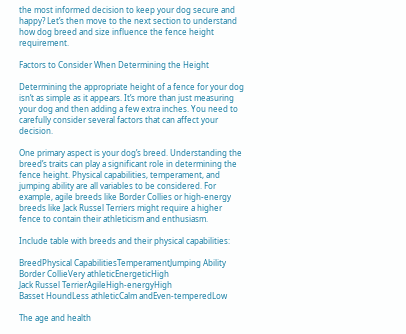the most informed decision to keep your dog secure and happy? Let’s then move to the next section to understand how dog breed and size influence the fence height requirement.

Factors to Consider When Determining the Height

Determining the appropriate height of a fence for your dog isn’t as simple as it appears. It’s more than just measuring your dog and then adding a few extra inches. You need to carefully consider several factors that can affect your decision.

One primary aspect is your dog’s breed. Understanding the breed’s traits can play a significant role in determining the fence height. Physical capabilities, temperament, and jumping ability are all variables to be considered. For example, agile breeds like Border Collies or high-energy breeds like Jack Russel Terriers might require a higher fence to contain their athleticism and enthusiasm.

Include table with breeds and their physical capabilities:

BreedPhysical CapabilitiesTemperamentJumping Ability
Border CollieVery athleticEnergeticHigh
Jack Russel TerrierAgileHigh-energyHigh
Basset HoundLess athleticCalm andEven-temperedLow

The age and health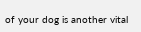of your dog is another vital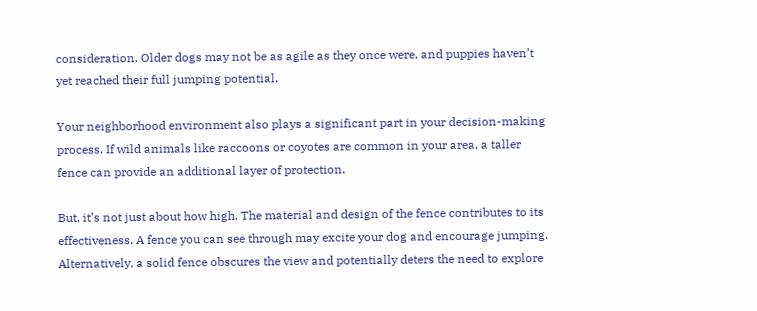consideration. Older dogs may not be as agile as they once were, and puppies haven’t yet reached their full jumping potential.

Your neighborhood environment also plays a significant part in your decision-making process. If wild animals like raccoons or coyotes are common in your area, a taller fence can provide an additional layer of protection.

But, it’s not just about how high. The material and design of the fence contributes to its effectiveness. A fence you can see through may excite your dog and encourage jumping. Alternatively, a solid fence obscures the view and potentially deters the need to explore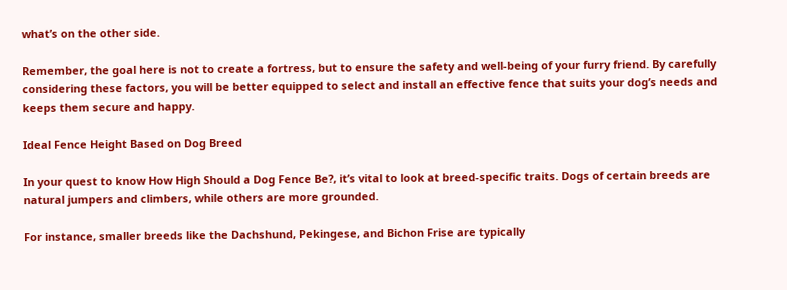what’s on the other side.

Remember, the goal here is not to create a fortress, but to ensure the safety and well-being of your furry friend. By carefully considering these factors, you will be better equipped to select and install an effective fence that suits your dog’s needs and keeps them secure and happy.

Ideal Fence Height Based on Dog Breed

In your quest to know How High Should a Dog Fence Be?, it’s vital to look at breed-specific traits. Dogs of certain breeds are natural jumpers and climbers, while others are more grounded.

For instance, smaller breeds like the Dachshund, Pekingese, and Bichon Frise are typically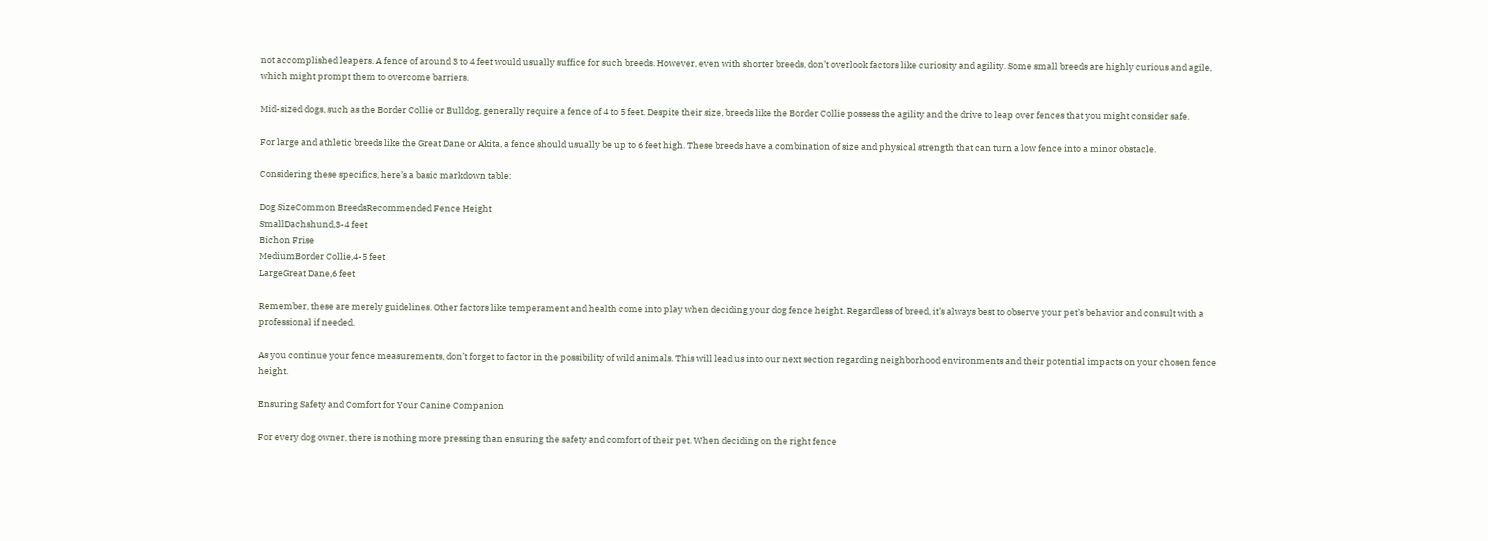not accomplished leapers. A fence of around 3 to 4 feet would usually suffice for such breeds. However, even with shorter breeds, don’t overlook factors like curiosity and agility. Some small breeds are highly curious and agile, which might prompt them to overcome barriers.

Mid-sized dogs, such as the Border Collie or Bulldog, generally require a fence of 4 to 5 feet. Despite their size, breeds like the Border Collie possess the agility and the drive to leap over fences that you might consider safe.

For large and athletic breeds like the Great Dane or Akita, a fence should usually be up to 6 feet high. These breeds have a combination of size and physical strength that can turn a low fence into a minor obstacle.

Considering these specifics, here’s a basic markdown table:

Dog SizeCommon BreedsRecommended Fence Height
SmallDachshund,3-4 feet
Bichon Frise
MediumBorder Collie,4-5 feet
LargeGreat Dane,6 feet

Remember, these are merely guidelines. Other factors like temperament and health come into play when deciding your dog fence height. Regardless of breed, it’s always best to observe your pet’s behavior and consult with a professional if needed.

As you continue your fence measurements, don’t forget to factor in the possibility of wild animals. This will lead us into our next section regarding neighborhood environments and their potential impacts on your chosen fence height.

Ensuring Safety and Comfort for Your Canine Companion

For every dog owner, there is nothing more pressing than ensuring the safety and comfort of their pet. When deciding on the right fence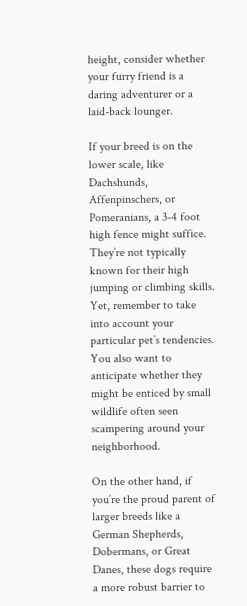height, consider whether your furry friend is a daring adventurer or a laid-back lounger.

If your breed is on the lower scale, like Dachshunds, Affenpinschers, or Pomeranians, a 3-4 foot high fence might suffice. They’re not typically known for their high jumping or climbing skills. Yet, remember to take into account your particular pet’s tendencies. You also want to anticipate whether they might be enticed by small wildlife often seen scampering around your neighborhood.

On the other hand, if you’re the proud parent of larger breeds like a German Shepherds, Dobermans, or Great Danes, these dogs require a more robust barrier to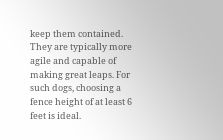keep them contained. They are typically more agile and capable of making great leaps. For such dogs, choosing a fence height of at least 6 feet is ideal.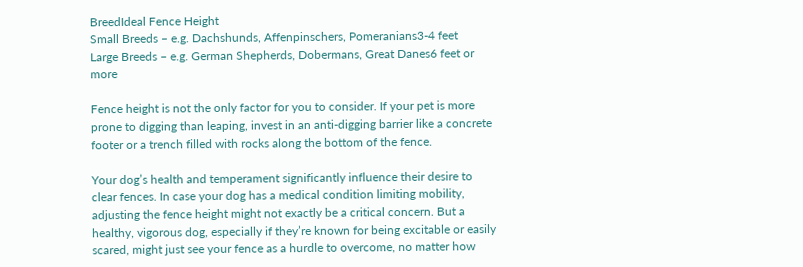BreedIdeal Fence Height
Small Breeds – e.g. Dachshunds, Affenpinschers, Pomeranians3-4 feet
Large Breeds – e.g. German Shepherds, Dobermans, Great Danes6 feet or more

Fence height is not the only factor for you to consider. If your pet is more prone to digging than leaping, invest in an anti-digging barrier like a concrete footer or a trench filled with rocks along the bottom of the fence.

Your dog’s health and temperament significantly influence their desire to clear fences. In case your dog has a medical condition limiting mobility, adjusting the fence height might not exactly be a critical concern. But a healthy, vigorous dog, especially if they’re known for being excitable or easily scared, might just see your fence as a hurdle to overcome, no matter how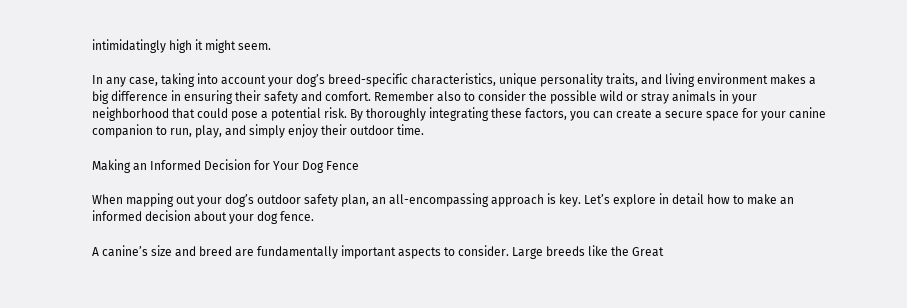intimidatingly high it might seem.

In any case, taking into account your dog’s breed-specific characteristics, unique personality traits, and living environment makes a big difference in ensuring their safety and comfort. Remember also to consider the possible wild or stray animals in your neighborhood that could pose a potential risk. By thoroughly integrating these factors, you can create a secure space for your canine companion to run, play, and simply enjoy their outdoor time.

Making an Informed Decision for Your Dog Fence

When mapping out your dog’s outdoor safety plan, an all-encompassing approach is key. Let’s explore in detail how to make an informed decision about your dog fence.

A canine’s size and breed are fundamentally important aspects to consider. Large breeds like the Great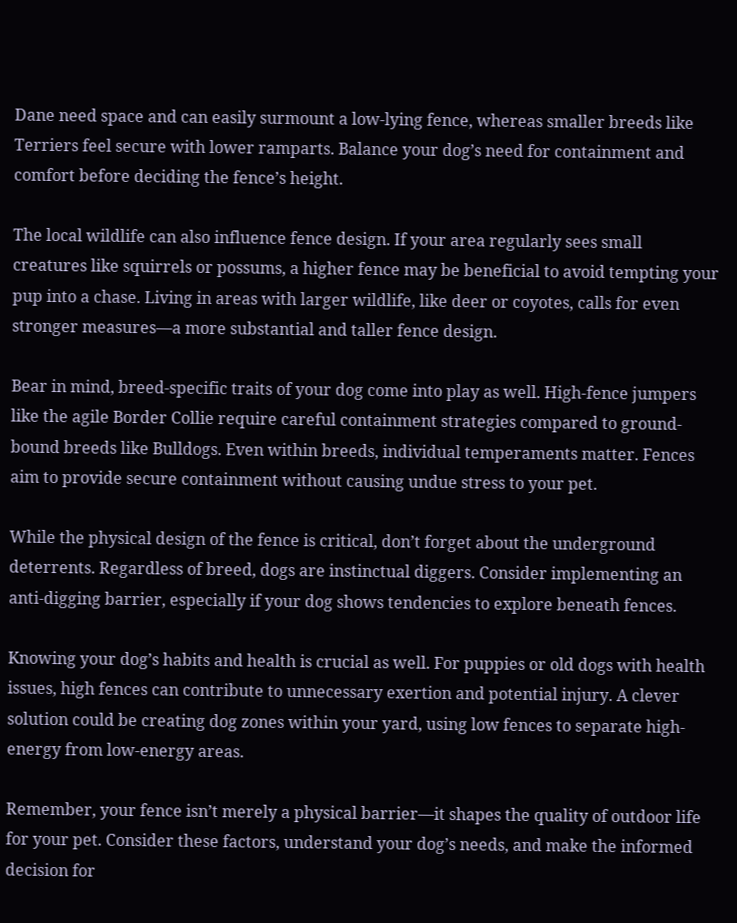Dane need space and can easily surmount a low-lying fence, whereas smaller breeds like Terriers feel secure with lower ramparts. Balance your dog’s need for containment and comfort before deciding the fence’s height.

The local wildlife can also influence fence design. If your area regularly sees small creatures like squirrels or possums, a higher fence may be beneficial to avoid tempting your pup into a chase. Living in areas with larger wildlife, like deer or coyotes, calls for even stronger measures—a more substantial and taller fence design.

Bear in mind, breed-specific traits of your dog come into play as well. High-fence jumpers like the agile Border Collie require careful containment strategies compared to ground-bound breeds like Bulldogs. Even within breeds, individual temperaments matter. Fences aim to provide secure containment without causing undue stress to your pet.

While the physical design of the fence is critical, don’t forget about the underground deterrents. Regardless of breed, dogs are instinctual diggers. Consider implementing an anti-digging barrier, especially if your dog shows tendencies to explore beneath fences.

Knowing your dog’s habits and health is crucial as well. For puppies or old dogs with health issues, high fences can contribute to unnecessary exertion and potential injury. A clever solution could be creating dog zones within your yard, using low fences to separate high-energy from low-energy areas.

Remember, your fence isn’t merely a physical barrier—it shapes the quality of outdoor life for your pet. Consider these factors, understand your dog’s needs, and make the informed decision for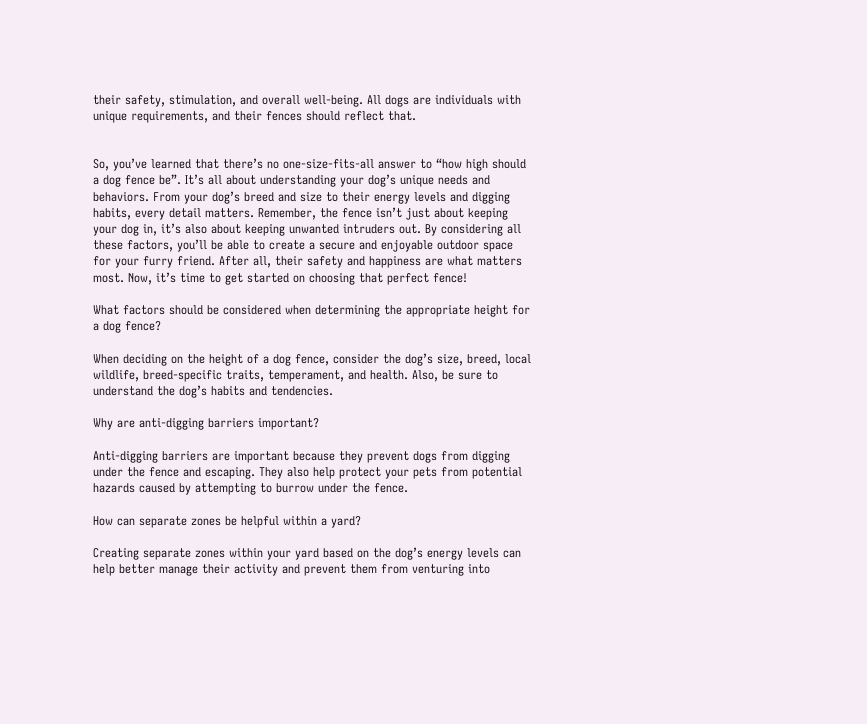their safety, stimulation, and overall well-being. All dogs are individuals with unique requirements, and their fences should reflect that.


So, you’ve learned that there’s no one-size-fits-all answer to “how high should a dog fence be”. It’s all about understanding your dog’s unique needs and behaviors. From your dog’s breed and size to their energy levels and digging habits, every detail matters. Remember, the fence isn’t just about keeping your dog in, it’s also about keeping unwanted intruders out. By considering all these factors, you’ll be able to create a secure and enjoyable outdoor space for your furry friend. After all, their safety and happiness are what matters most. Now, it’s time to get started on choosing that perfect fence!

What factors should be considered when determining the appropriate height for a dog fence?

When deciding on the height of a dog fence, consider the dog’s size, breed, local wildlife, breed-specific traits, temperament, and health. Also, be sure to understand the dog’s habits and tendencies.

Why are anti-digging barriers important?

Anti-digging barriers are important because they prevent dogs from digging under the fence and escaping. They also help protect your pets from potential hazards caused by attempting to burrow under the fence.

How can separate zones be helpful within a yard?

Creating separate zones within your yard based on the dog’s energy levels can help better manage their activity and prevent them from venturing into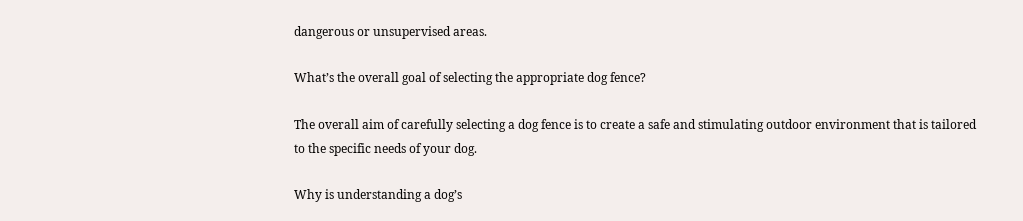dangerous or unsupervised areas.

What’s the overall goal of selecting the appropriate dog fence?

The overall aim of carefully selecting a dog fence is to create a safe and stimulating outdoor environment that is tailored to the specific needs of your dog.

Why is understanding a dog’s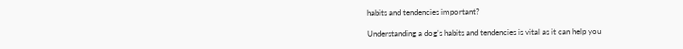habits and tendencies important?

Understanding a dog’s habits and tendencies is vital as it can help you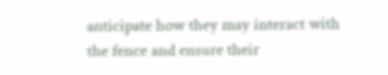anticipate how they may interact with the fence and ensure their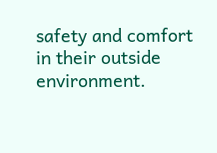safety and comfort in their outside environment.